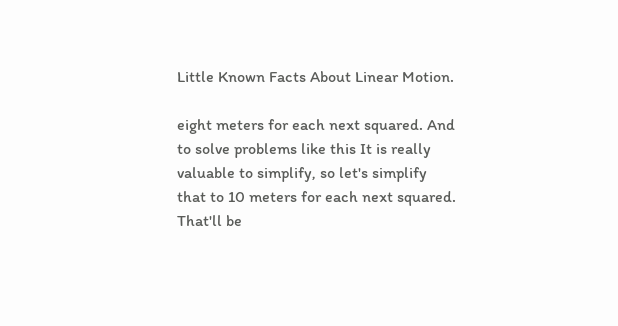Little Known Facts About Linear Motion.

eight meters for each next squared. And to solve problems like this It is really valuable to simplify, so let's simplify that to 10 meters for each next squared. That'll be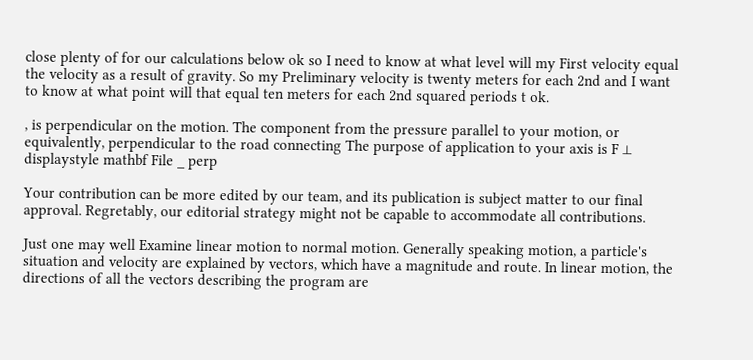close plenty of for our calculations below ok so I need to know at what level will my First velocity equal the velocity as a result of gravity. So my Preliminary velocity is twenty meters for each 2nd and I want to know at what point will that equal ten meters for each 2nd squared periods t ok.

, is perpendicular on the motion. The component from the pressure parallel to your motion, or equivalently, perpendicular to the road connecting The purpose of application to your axis is F ⊥ displaystyle mathbf File _ perp

Your contribution can be more edited by our team, and its publication is subject matter to our final approval. Regretably, our editorial strategy might not be capable to accommodate all contributions.

Just one may well Examine linear motion to normal motion. Generally speaking motion, a particle's situation and velocity are explained by vectors, which have a magnitude and route. In linear motion, the directions of all the vectors describing the program are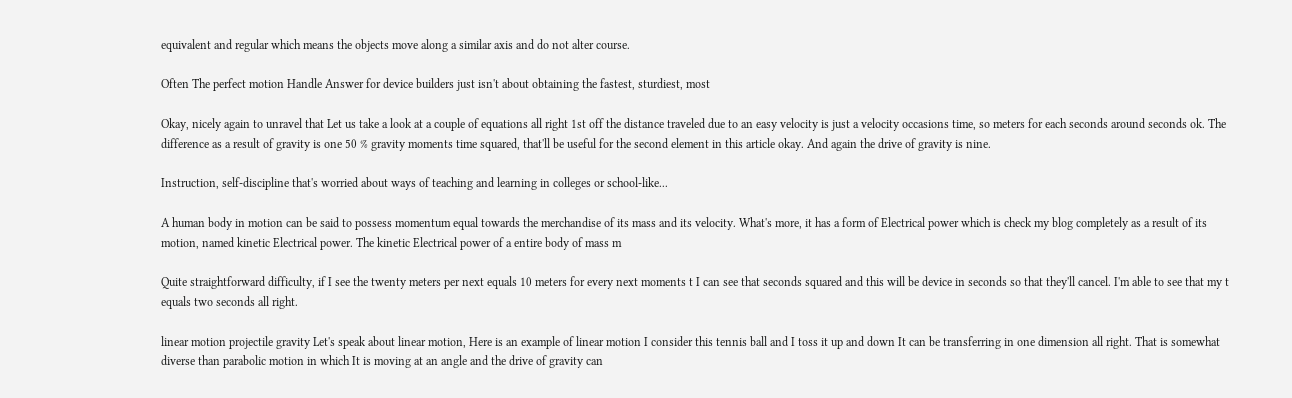equivalent and regular which means the objects move along a similar axis and do not alter course.

Often The perfect motion Handle Answer for device builders just isn't about obtaining the fastest, sturdiest, most

Okay, nicely again to unravel that Let us take a look at a couple of equations all right 1st off the distance traveled due to an easy velocity is just a velocity occasions time, so meters for each seconds around seconds ok. The difference as a result of gravity is one 50 % gravity moments time squared, that'll be useful for the second element in this article okay. And again the drive of gravity is nine.

Instruction, self-discipline that's worried about ways of teaching and learning in colleges or school-like...

A human body in motion can be said to possess momentum equal towards the merchandise of its mass and its velocity. What's more, it has a form of Electrical power which is check my blog completely as a result of its motion, named kinetic Electrical power. The kinetic Electrical power of a entire body of mass m

Quite straightforward difficulty, if I see the twenty meters per next equals 10 meters for every next moments t I can see that seconds squared and this will be device in seconds so that they'll cancel. I'm able to see that my t equals two seconds all right.

linear motion projectile gravity Let's speak about linear motion, Here is an example of linear motion I consider this tennis ball and I toss it up and down It can be transferring in one dimension all right. That is somewhat diverse than parabolic motion in which It is moving at an angle and the drive of gravity can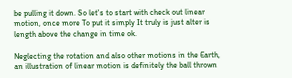be pulling it down. So let's to start with check out linear motion, once more To put it simply It truly is just alter is length above the change in time ok.

Neglecting the rotation and also other motions in the Earth, an illustration of linear motion is definitely the ball thrown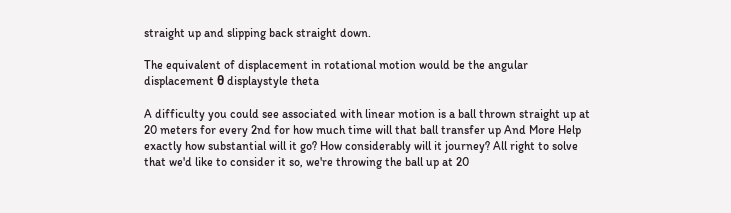straight up and slipping back straight down.

The equivalent of displacement in rotational motion would be the angular displacement θ displaystyle theta

A difficulty you could see associated with linear motion is a ball thrown straight up at 20 meters for every 2nd for how much time will that ball transfer up And More Help exactly how substantial will it go? How considerably will it journey? All right to solve that we'd like to consider it so, we're throwing the ball up at 20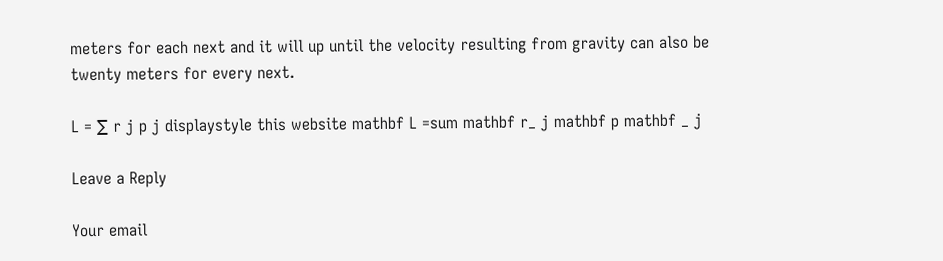meters for each next and it will up until the velocity resulting from gravity can also be twenty meters for every next.

L = ∑ r j p j displaystyle this website mathbf L =sum mathbf r_ j mathbf p mathbf _ j

Leave a Reply

Your email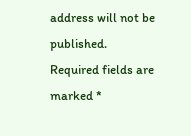address will not be published. Required fields are marked *